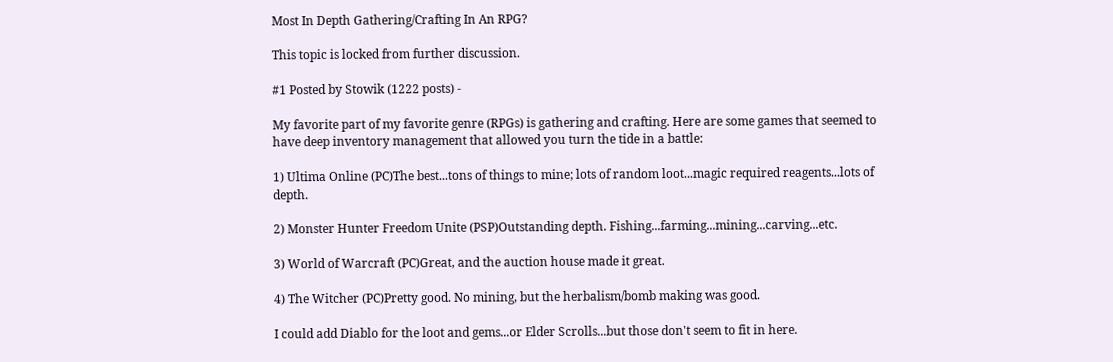Most In Depth Gathering/Crafting In An RPG?

This topic is locked from further discussion.

#1 Posted by Stowik (1222 posts) -

My favorite part of my favorite genre (RPGs) is gathering and crafting. Here are some games that seemed to have deep inventory management that allowed you turn the tide in a battle:

1) Ultima Online (PC)The best...tons of things to mine; lots of random loot...magic required reagents...lots of depth.

2) Monster Hunter Freedom Unite (PSP)Outstanding depth. Fishing...farming...mining...carving...etc.

3) World of Warcraft (PC)Great, and the auction house made it great.

4) The Witcher (PC)Pretty good. No mining, but the herbalism/bomb making was good.

I could add Diablo for the loot and gems...or Elder Scrolls...but those don't seem to fit in here.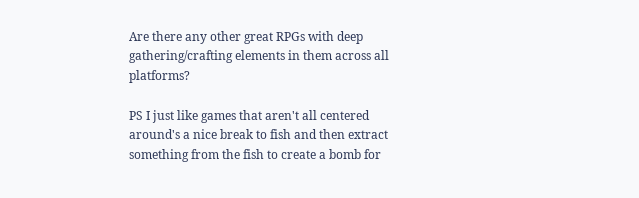Are there any other great RPGs with deep gathering/crafting elements in them across all platforms?

PS I just like games that aren't all centered around's a nice break to fish and then extract something from the fish to create a bomb for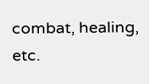combat, healing, etc.